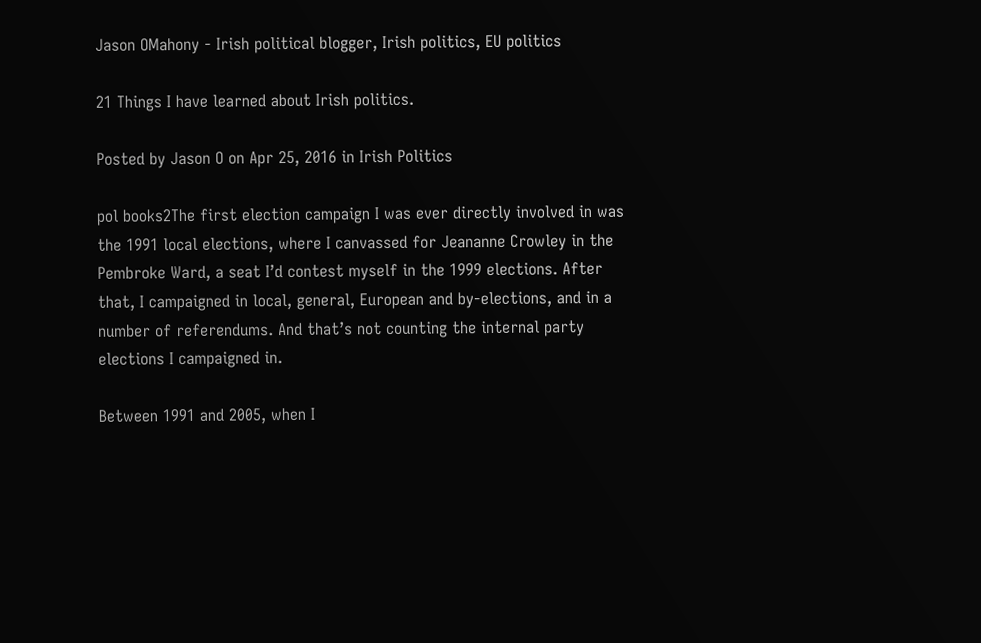Jason OMahony - Irish political blogger, Irish politics, EU politics

21 Things I have learned about Irish politics.

Posted by Jason O on Apr 25, 2016 in Irish Politics

pol books2The first election campaign I was ever directly involved in was the 1991 local elections, where I canvassed for Jeananne Crowley in the Pembroke Ward, a seat I’d contest myself in the 1999 elections. After that, I campaigned in local, general, European and by-elections, and in a number of referendums. And that’s not counting the internal party elections I campaigned in.

Between 1991 and 2005, when I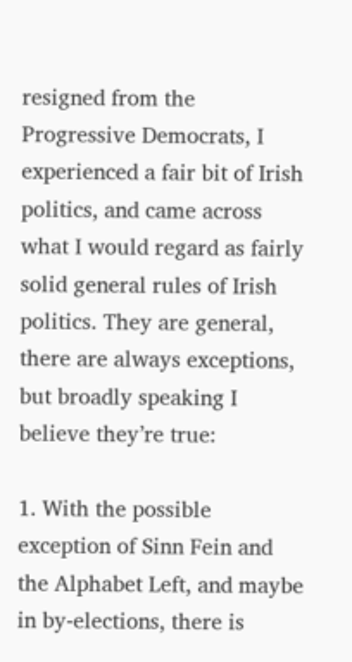resigned from the Progressive Democrats, I experienced a fair bit of Irish politics, and came across what I would regard as fairly solid general rules of Irish politics. They are general, there are always exceptions, but broadly speaking I believe they’re true:

1. With the possible exception of Sinn Fein and the Alphabet Left, and maybe in by-elections, there is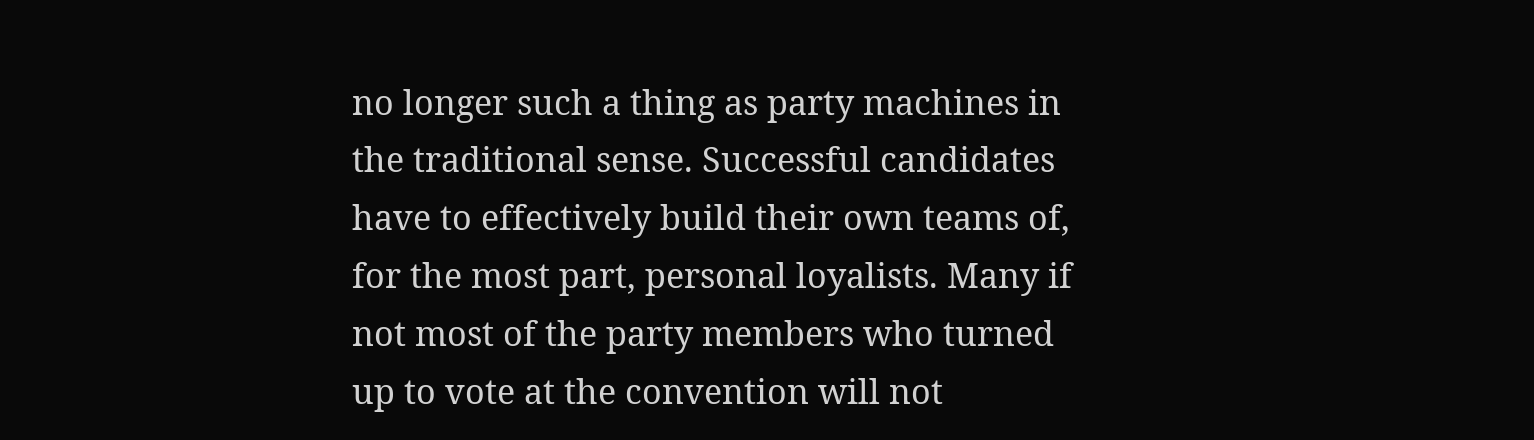no longer such a thing as party machines in the traditional sense. Successful candidates have to effectively build their own teams of, for the most part, personal loyalists. Many if not most of the party members who turned up to vote at the convention will not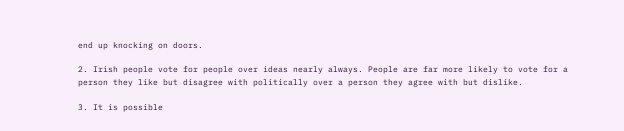end up knocking on doors.

2. Irish people vote for people over ideas nearly always. People are far more likely to vote for a person they like but disagree with politically over a person they agree with but dislike.

3. It is possible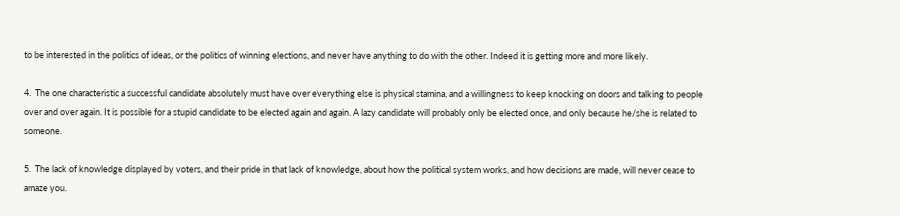to be interested in the politics of ideas, or the politics of winning elections, and never have anything to do with the other. Indeed it is getting more and more likely.

4.  The one characteristic a successful candidate absolutely must have over everything else is physical stamina, and a willingness to keep knocking on doors and talking to people over and over again. It is possible for a stupid candidate to be elected again and again. A lazy candidate will probably only be elected once, and only because he/she is related to someone.

5.  The lack of knowledge displayed by voters, and their pride in that lack of knowledge, about how the political system works, and how decisions are made, will never cease to amaze you.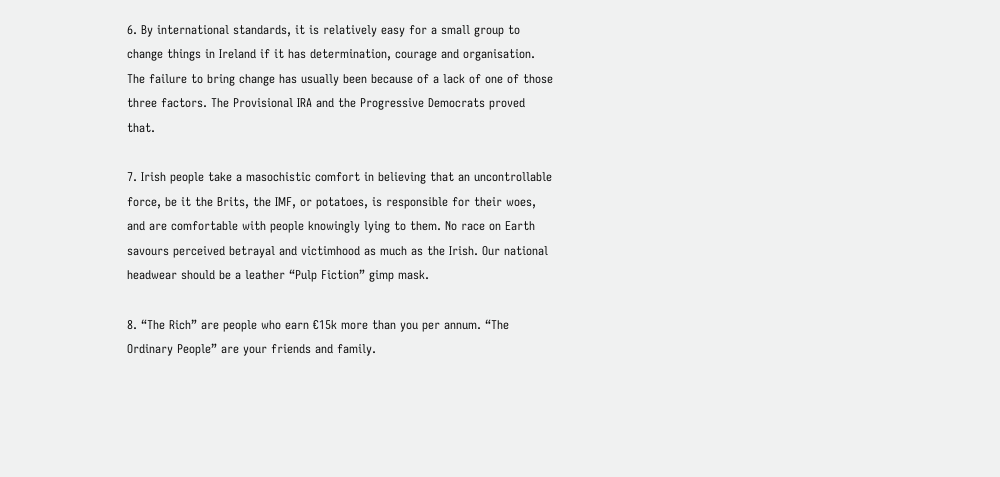6. By international standards, it is relatively easy for a small group to change things in Ireland if it has determination, courage and organisation. The failure to bring change has usually been because of a lack of one of those three factors. The Provisional IRA and the Progressive Democrats proved that.

7. Irish people take a masochistic comfort in believing that an uncontrollable force, be it the Brits, the IMF, or potatoes, is responsible for their woes, and are comfortable with people knowingly lying to them. No race on Earth savours perceived betrayal and victimhood as much as the Irish. Our national headwear should be a leather “Pulp Fiction” gimp mask.

8. “The Rich” are people who earn €15k more than you per annum. “The Ordinary People” are your friends and family.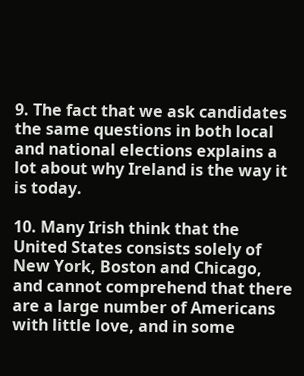9. The fact that we ask candidates the same questions in both local and national elections explains a lot about why Ireland is the way it is today.

10. Many Irish think that the United States consists solely of  New York, Boston and Chicago, and cannot comprehend that there are a large number of Americans with little love, and in some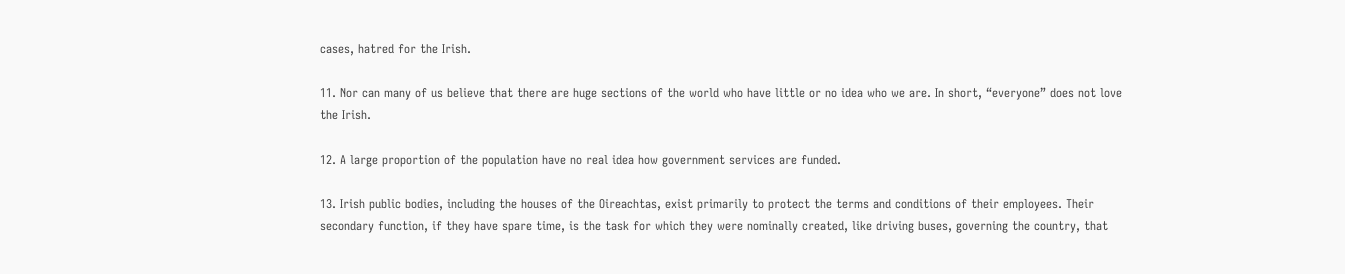cases, hatred for the Irish.

11. Nor can many of us believe that there are huge sections of the world who have little or no idea who we are. In short, “everyone” does not love the Irish.

12. A large proportion of the population have no real idea how government services are funded.

13. Irish public bodies, including the houses of the Oireachtas, exist primarily to protect the terms and conditions of their employees. Their secondary function, if they have spare time, is the task for which they were nominally created, like driving buses, governing the country, that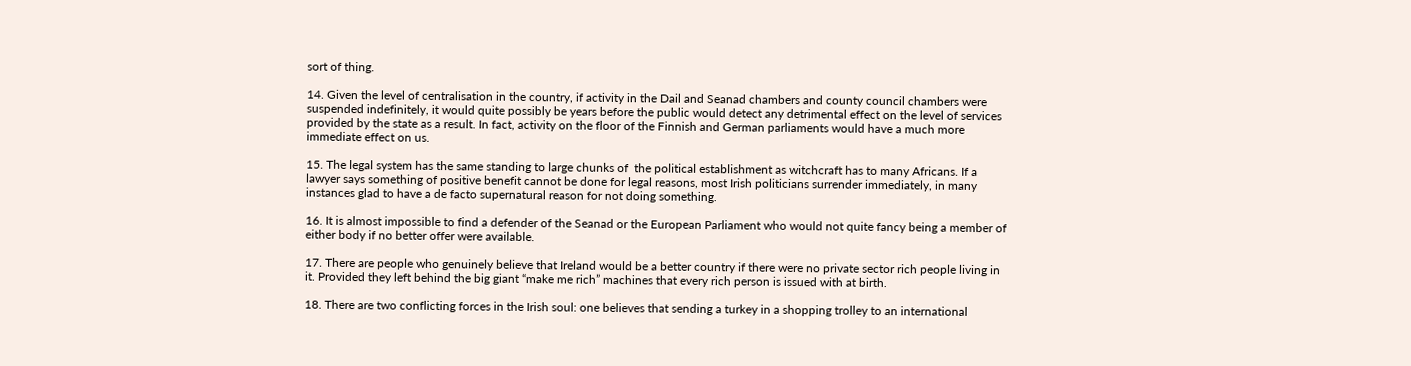sort of thing.

14. Given the level of centralisation in the country, if activity in the Dail and Seanad chambers and county council chambers were suspended indefinitely, it would quite possibly be years before the public would detect any detrimental effect on the level of services provided by the state as a result. In fact, activity on the floor of the Finnish and German parliaments would have a much more immediate effect on us.

15. The legal system has the same standing to large chunks of  the political establishment as witchcraft has to many Africans. If a lawyer says something of positive benefit cannot be done for legal reasons, most Irish politicians surrender immediately, in many instances glad to have a de facto supernatural reason for not doing something.

16. It is almost impossible to find a defender of the Seanad or the European Parliament who would not quite fancy being a member of either body if no better offer were available.

17. There are people who genuinely believe that Ireland would be a better country if there were no private sector rich people living in it. Provided they left behind the big giant “make me rich” machines that every rich person is issued with at birth.

18. There are two conflicting forces in the Irish soul: one believes that sending a turkey in a shopping trolley to an international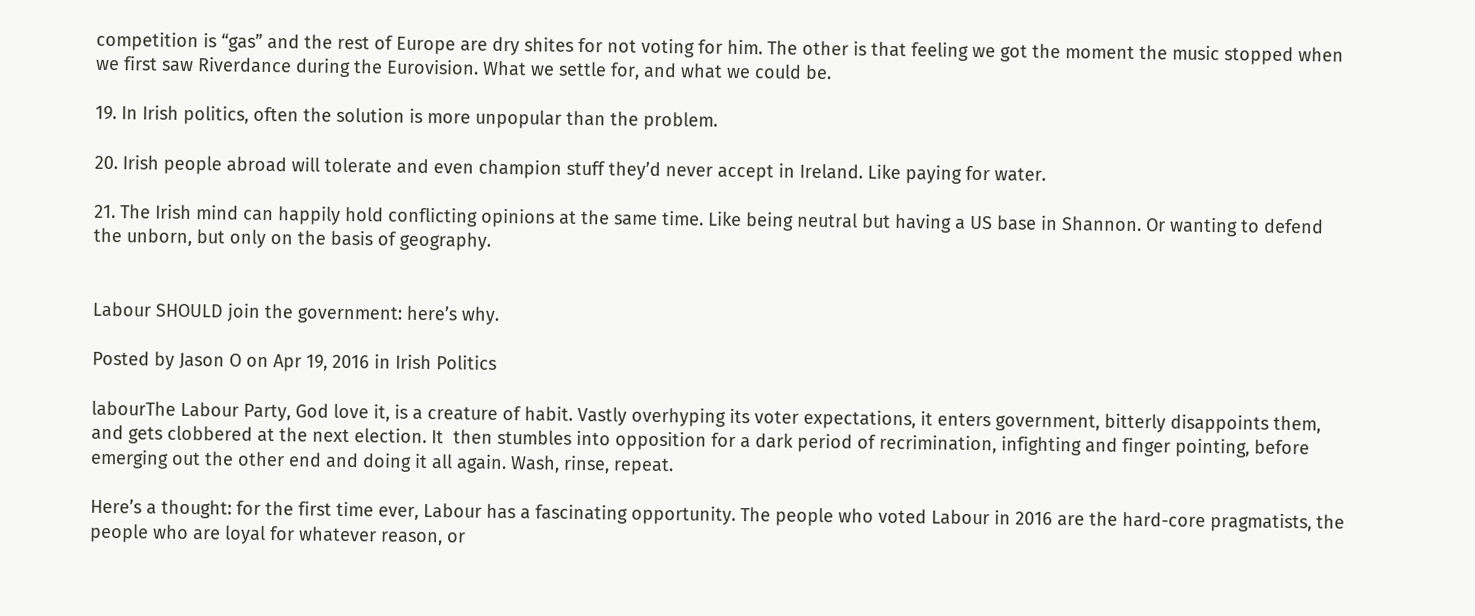competition is “gas” and the rest of Europe are dry shites for not voting for him. The other is that feeling we got the moment the music stopped when we first saw Riverdance during the Eurovision. What we settle for, and what we could be.

19. In Irish politics, often the solution is more unpopular than the problem.

20. Irish people abroad will tolerate and even champion stuff they’d never accept in Ireland. Like paying for water.

21. The Irish mind can happily hold conflicting opinions at the same time. Like being neutral but having a US base in Shannon. Or wanting to defend the unborn, but only on the basis of geography.


Labour SHOULD join the government: here’s why.

Posted by Jason O on Apr 19, 2016 in Irish Politics

labourThe Labour Party, God love it, is a creature of habit. Vastly overhyping its voter expectations, it enters government, bitterly disappoints them, and gets clobbered at the next election. It  then stumbles into opposition for a dark period of recrimination, infighting and finger pointing, before emerging out the other end and doing it all again. Wash, rinse, repeat.

Here’s a thought: for the first time ever, Labour has a fascinating opportunity. The people who voted Labour in 2016 are the hard-core pragmatists, the people who are loyal for whatever reason, or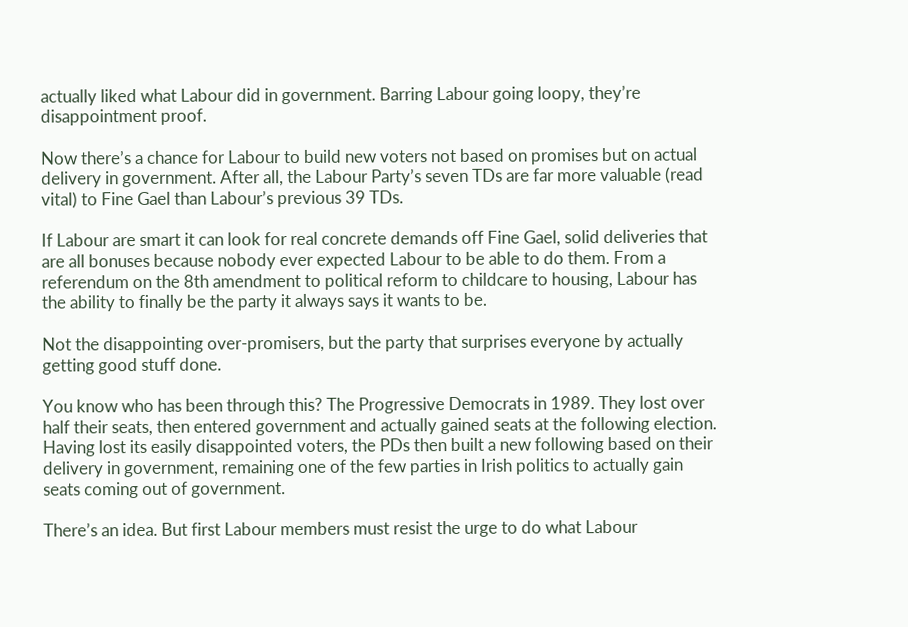actually liked what Labour did in government. Barring Labour going loopy, they’re disappointment proof.

Now there’s a chance for Labour to build new voters not based on promises but on actual delivery in government. After all, the Labour Party’s seven TDs are far more valuable (read vital) to Fine Gael than Labour’s previous 39 TDs.

If Labour are smart it can look for real concrete demands off Fine Gael, solid deliveries that are all bonuses because nobody ever expected Labour to be able to do them. From a referendum on the 8th amendment to political reform to childcare to housing, Labour has the ability to finally be the party it always says it wants to be.

Not the disappointing over-promisers, but the party that surprises everyone by actually getting good stuff done.

You know who has been through this? The Progressive Democrats in 1989. They lost over half their seats, then entered government and actually gained seats at the following election. Having lost its easily disappointed voters, the PDs then built a new following based on their delivery in government, remaining one of the few parties in Irish politics to actually gain seats coming out of government.

There’s an idea. But first Labour members must resist the urge to do what Labour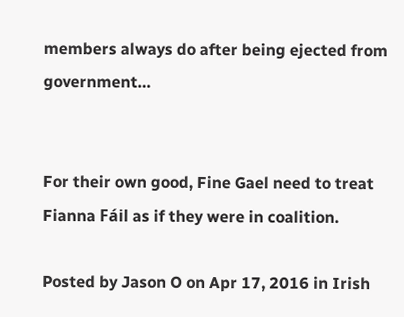members always do after being ejected from government…


For their own good, Fine Gael need to treat Fianna Fáil as if they were in coalition.

Posted by Jason O on Apr 17, 2016 in Irish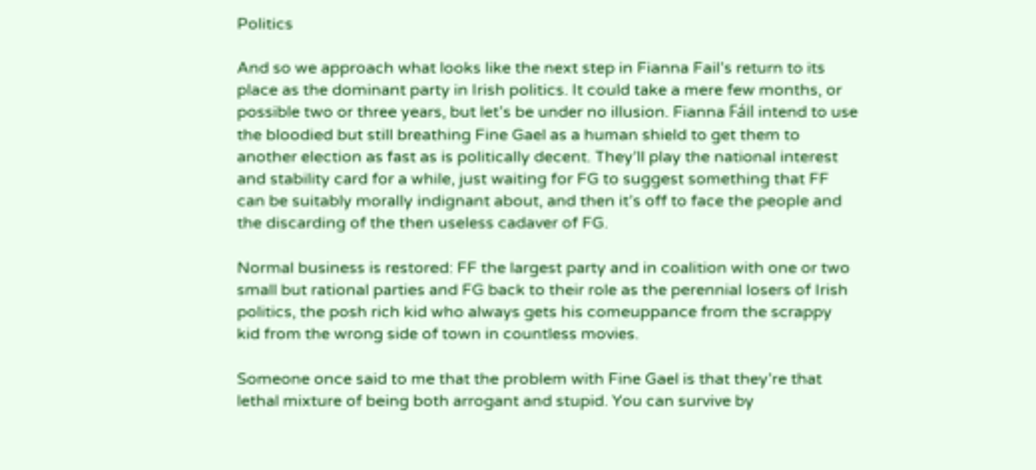Politics

And so we approach what looks like the next step in Fianna Fail’s return to its place as the dominant party in Irish politics. It could take a mere few months, or possible two or three years, but let’s be under no illusion. Fianna Fáil intend to use the bloodied but still breathing Fine Gael as a human shield to get them to another election as fast as is politically decent. They’ll play the national interest and stability card for a while, just waiting for FG to suggest something that FF can be suitably morally indignant about, and then it’s off to face the people and the discarding of the then useless cadaver of FG.

Normal business is restored: FF the largest party and in coalition with one or two small but rational parties and FG back to their role as the perennial losers of Irish politics, the posh rich kid who always gets his comeuppance from the scrappy kid from the wrong side of town in countless movies.

Someone once said to me that the problem with Fine Gael is that they’re that lethal mixture of being both arrogant and stupid. You can survive by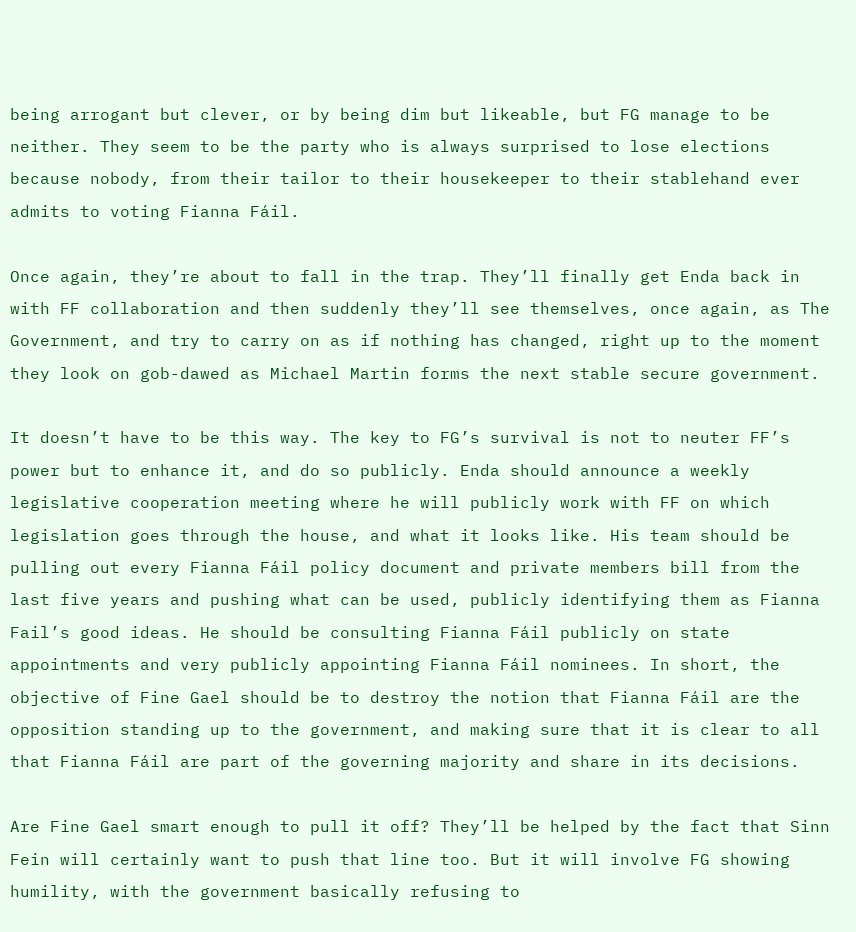being arrogant but clever, or by being dim but likeable, but FG manage to be neither. They seem to be the party who is always surprised to lose elections because nobody, from their tailor to their housekeeper to their stablehand ever admits to voting Fianna Fáil.

Once again, they’re about to fall in the trap. They’ll finally get Enda back in with FF collaboration and then suddenly they’ll see themselves, once again, as The Government, and try to carry on as if nothing has changed, right up to the moment they look on gob-dawed as Michael Martin forms the next stable secure government.

It doesn’t have to be this way. The key to FG’s survival is not to neuter FF’s power but to enhance it, and do so publicly. Enda should announce a weekly legislative cooperation meeting where he will publicly work with FF on which legislation goes through the house, and what it looks like. His team should be pulling out every Fianna Fáil policy document and private members bill from the last five years and pushing what can be used, publicly identifying them as Fianna Fail’s good ideas. He should be consulting Fianna Fáil publicly on state appointments and very publicly appointing Fianna Fáil nominees. In short, the objective of Fine Gael should be to destroy the notion that Fianna Fáil are the opposition standing up to the government, and making sure that it is clear to all that Fianna Fáil are part of the governing majority and share in its decisions.

Are Fine Gael smart enough to pull it off? They’ll be helped by the fact that Sinn Fein will certainly want to push that line too. But it will involve FG showing humility, with the government basically refusing to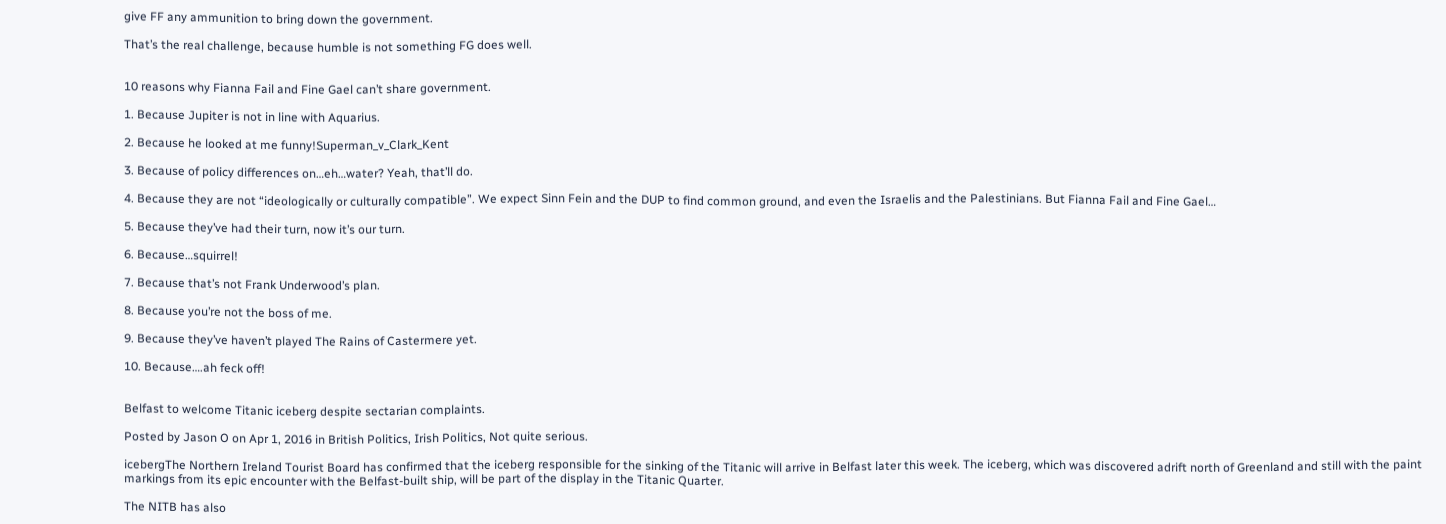give FF any ammunition to bring down the government.

That’s the real challenge, because humble is not something FG does well.


10 reasons why Fianna Fail and Fine Gael can’t share government.

1. Because Jupiter is not in line with Aquarius.

2. Because he looked at me funny!Superman_v_Clark_Kent

3. Because of policy differences on…eh…water? Yeah, that’ll do.

4. Because they are not “ideologically or culturally compatible”. We expect Sinn Fein and the DUP to find common ground, and even the Israelis and the Palestinians. But Fianna Fail and Fine Gael…

5. Because they’ve had their turn, now it’s our turn.

6. Because…squirrel!

7. Because that’s not Frank Underwood’s plan.

8. Because you’re not the boss of me.

9. Because they’ve haven’t played The Rains of Castermere yet.

10. Because….ah feck off!


Belfast to welcome Titanic iceberg despite sectarian complaints.

Posted by Jason O on Apr 1, 2016 in British Politics, Irish Politics, Not quite serious.

icebergThe Northern Ireland Tourist Board has confirmed that the iceberg responsible for the sinking of the Titanic will arrive in Belfast later this week. The iceberg, which was discovered adrift north of Greenland and still with the paint markings from its epic encounter with the Belfast-built ship, will be part of the display in the Titanic Quarter.

The NITB has also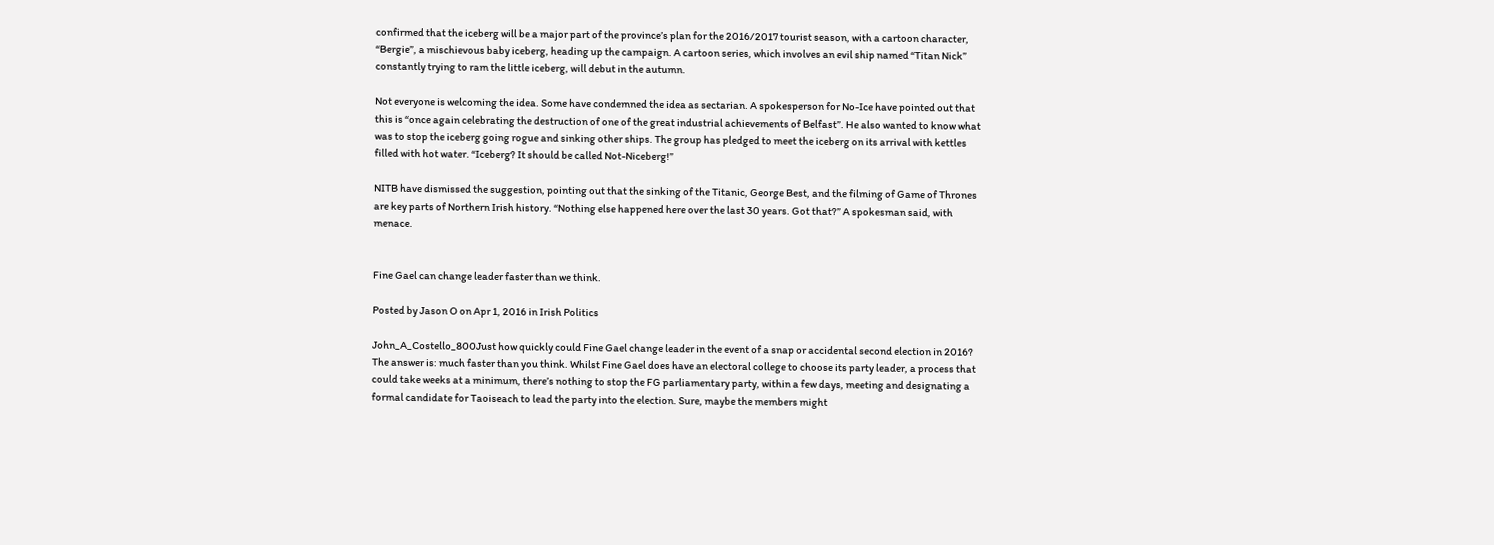confirmed that the iceberg will be a major part of the province’s plan for the 2016/2017 tourist season, with a cartoon character, “Bergie”, a mischievous baby iceberg, heading up the campaign. A cartoon series, which involves an evil ship named “Titan Nick” constantly trying to ram the little iceberg, will debut in the autumn.

Not everyone is welcoming the idea. Some have condemned the idea as sectarian. A spokesperson for No-Ice have pointed out that this is “once again celebrating the destruction of one of the great industrial achievements of Belfast”. He also wanted to know what was to stop the iceberg going rogue and sinking other ships. The group has pledged to meet the iceberg on its arrival with kettles filled with hot water. “Iceberg? It should be called Not-Niceberg!”

NITB have dismissed the suggestion, pointing out that the sinking of the Titanic, George Best, and the filming of Game of Thrones are key parts of Northern Irish history. “Nothing else happened here over the last 30 years. Got that?” A spokesman said, with menace.


Fine Gael can change leader faster than we think.

Posted by Jason O on Apr 1, 2016 in Irish Politics

John_A_Costello_800Just how quickly could Fine Gael change leader in the event of a snap or accidental second election in 2016? The answer is: much faster than you think. Whilst Fine Gael does have an electoral college to choose its party leader, a process that could take weeks at a minimum, there’s nothing to stop the FG parliamentary party, within a few days, meeting and designating a formal candidate for Taoiseach to lead the party into the election. Sure, maybe the members might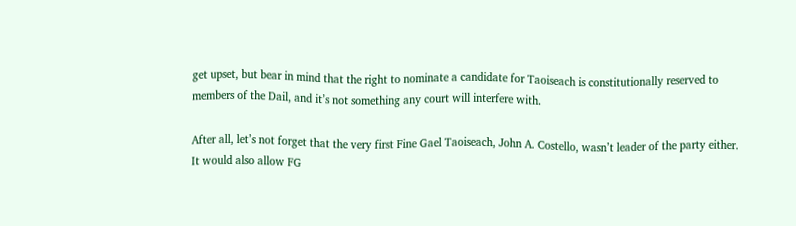get upset, but bear in mind that the right to nominate a candidate for Taoiseach is constitutionally reserved to members of the Dail, and it’s not something any court will interfere with.

After all, let’s not forget that the very first Fine Gael Taoiseach, John A. Costello, wasn’t leader of the party either. It would also allow FG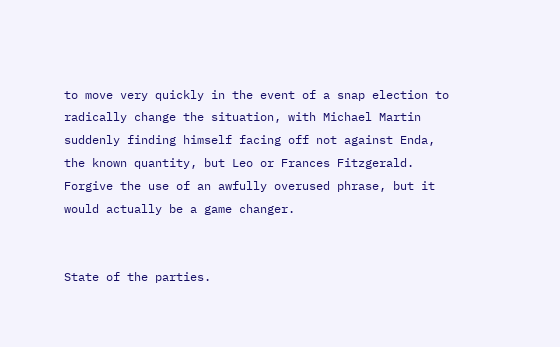to move very quickly in the event of a snap election to radically change the situation, with Michael Martin suddenly finding himself facing off not against Enda, the known quantity, but Leo or Frances Fitzgerald. Forgive the use of an awfully overused phrase, but it would actually be a game changer.


State of the parties.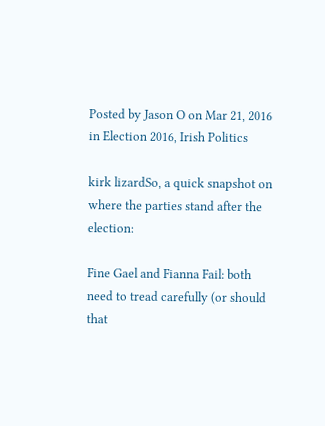Posted by Jason O on Mar 21, 2016 in Election 2016, Irish Politics

kirk lizardSo, a quick snapshot on where the parties stand after the election:

Fine Gael and Fianna Fail: both need to tread carefully (or should that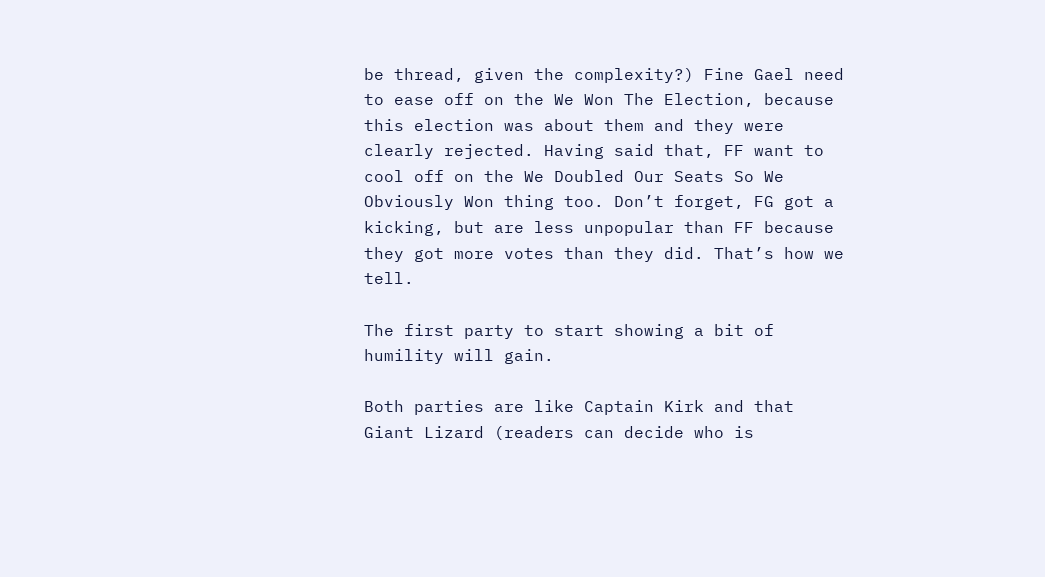be thread, given the complexity?) Fine Gael need to ease off on the We Won The Election, because this election was about them and they were clearly rejected. Having said that, FF want to cool off on the We Doubled Our Seats So We Obviously Won thing too. Don’t forget, FG got a kicking, but are less unpopular than FF because they got more votes than they did. That’s how we tell.

The first party to start showing a bit of humility will gain.

Both parties are like Captain Kirk and that Giant Lizard (readers can decide who is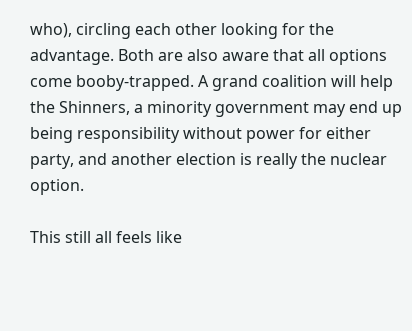who), circling each other looking for the advantage. Both are also aware that all options come booby-trapped. A grand coalition will help the Shinners, a minority government may end up being responsibility without power for either party, and another election is really the nuclear option.

This still all feels like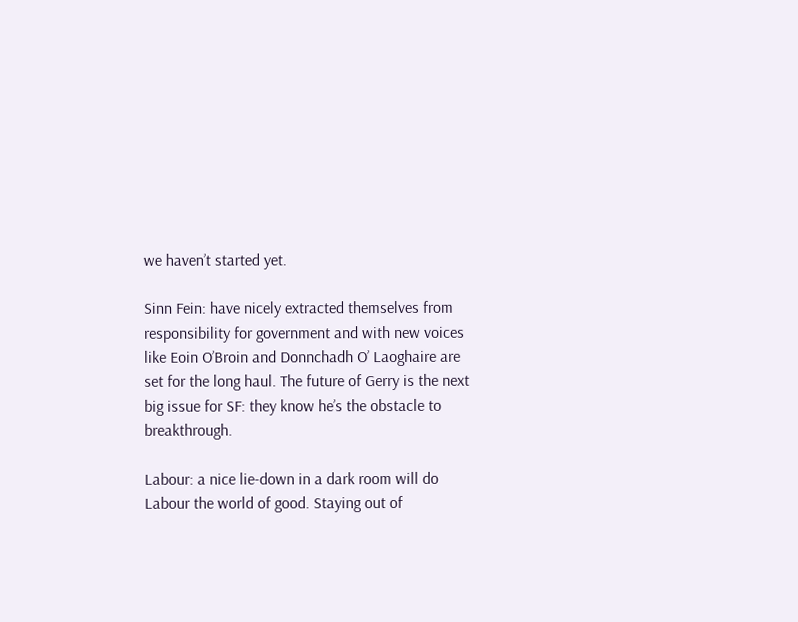we haven’t started yet.

Sinn Fein: have nicely extracted themselves from responsibility for government and with new voices like Eoin O’Broin and Donnchadh O’ Laoghaire are set for the long haul. The future of Gerry is the next big issue for SF: they know he’s the obstacle to breakthrough.

Labour: a nice lie-down in a dark room will do Labour the world of good. Staying out of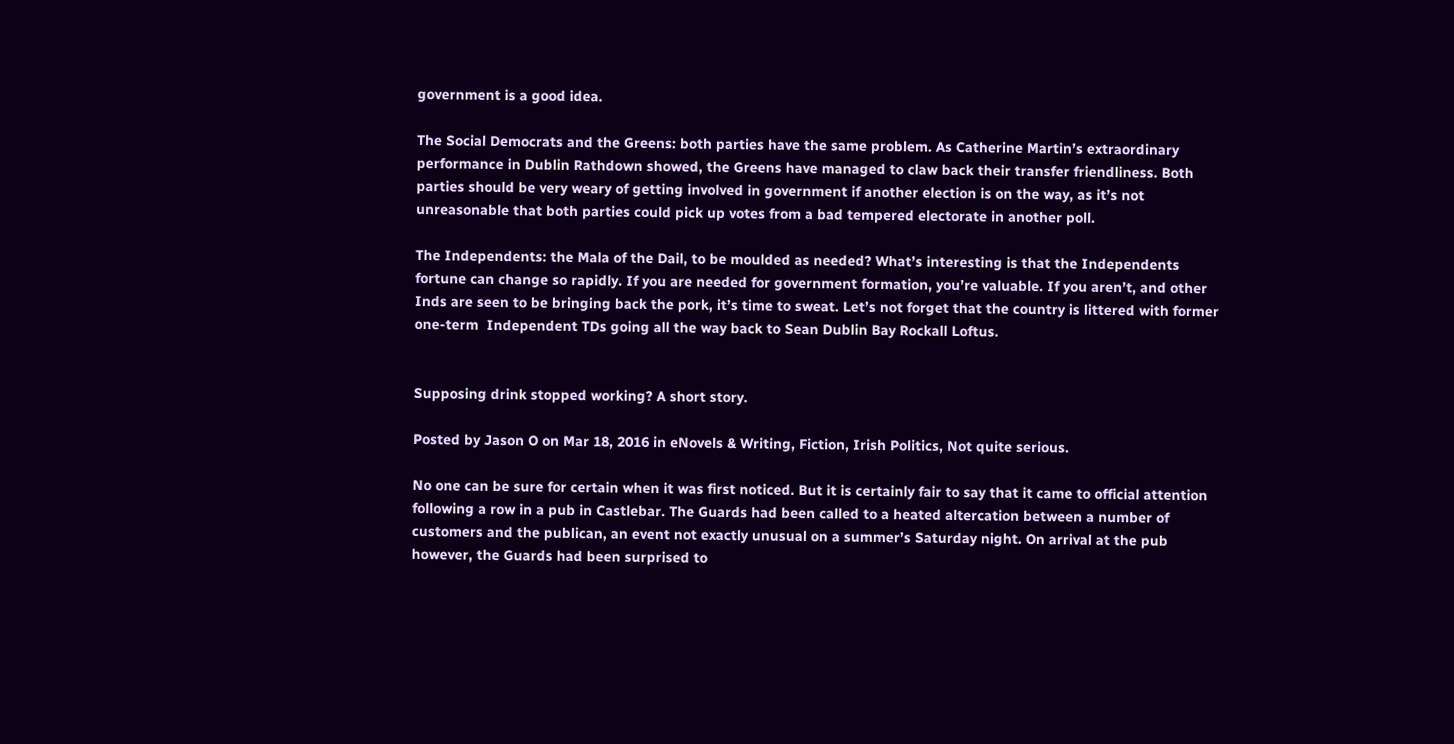government is a good idea.

The Social Democrats and the Greens: both parties have the same problem. As Catherine Martin’s extraordinary performance in Dublin Rathdown showed, the Greens have managed to claw back their transfer friendliness. Both parties should be very weary of getting involved in government if another election is on the way, as it’s not unreasonable that both parties could pick up votes from a bad tempered electorate in another poll.

The Independents: the Mala of the Dail, to be moulded as needed? What’s interesting is that the Independents fortune can change so rapidly. If you are needed for government formation, you’re valuable. If you aren’t, and other Inds are seen to be bringing back the pork, it’s time to sweat. Let’s not forget that the country is littered with former one-term  Independent TDs going all the way back to Sean Dublin Bay Rockall Loftus.


Supposing drink stopped working? A short story.

Posted by Jason O on Mar 18, 2016 in eNovels & Writing, Fiction, Irish Politics, Not quite serious.

No one can be sure for certain when it was first noticed. But it is certainly fair to say that it came to official attention following a row in a pub in Castlebar. The Guards had been called to a heated altercation between a number of customers and the publican, an event not exactly unusual on a summer’s Saturday night. On arrival at the pub however, the Guards had been surprised to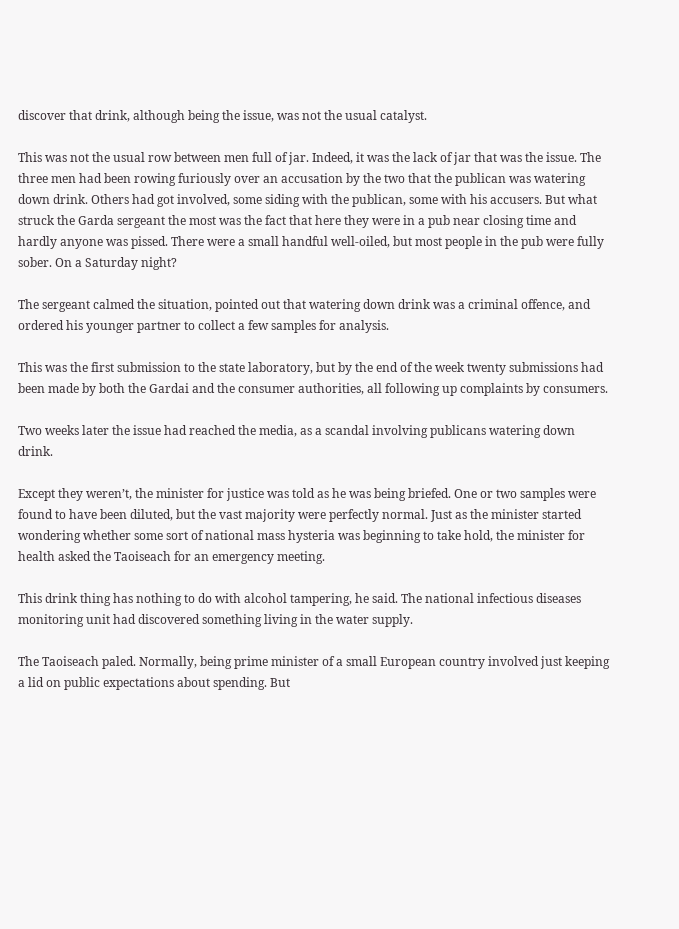discover that drink, although being the issue, was not the usual catalyst.

This was not the usual row between men full of jar. Indeed, it was the lack of jar that was the issue. The three men had been rowing furiously over an accusation by the two that the publican was watering down drink. Others had got involved, some siding with the publican, some with his accusers. But what struck the Garda sergeant the most was the fact that here they were in a pub near closing time and hardly anyone was pissed. There were a small handful well-oiled, but most people in the pub were fully sober. On a Saturday night?

The sergeant calmed the situation, pointed out that watering down drink was a criminal offence, and ordered his younger partner to collect a few samples for analysis.

This was the first submission to the state laboratory, but by the end of the week twenty submissions had been made by both the Gardai and the consumer authorities, all following up complaints by consumers.

Two weeks later the issue had reached the media, as a scandal involving publicans watering down drink.

Except they weren’t, the minister for justice was told as he was being briefed. One or two samples were found to have been diluted, but the vast majority were perfectly normal. Just as the minister started wondering whether some sort of national mass hysteria was beginning to take hold, the minister for health asked the Taoiseach for an emergency meeting.

This drink thing has nothing to do with alcohol tampering, he said. The national infectious diseases monitoring unit had discovered something living in the water supply.

The Taoiseach paled. Normally, being prime minister of a small European country involved just keeping a lid on public expectations about spending. But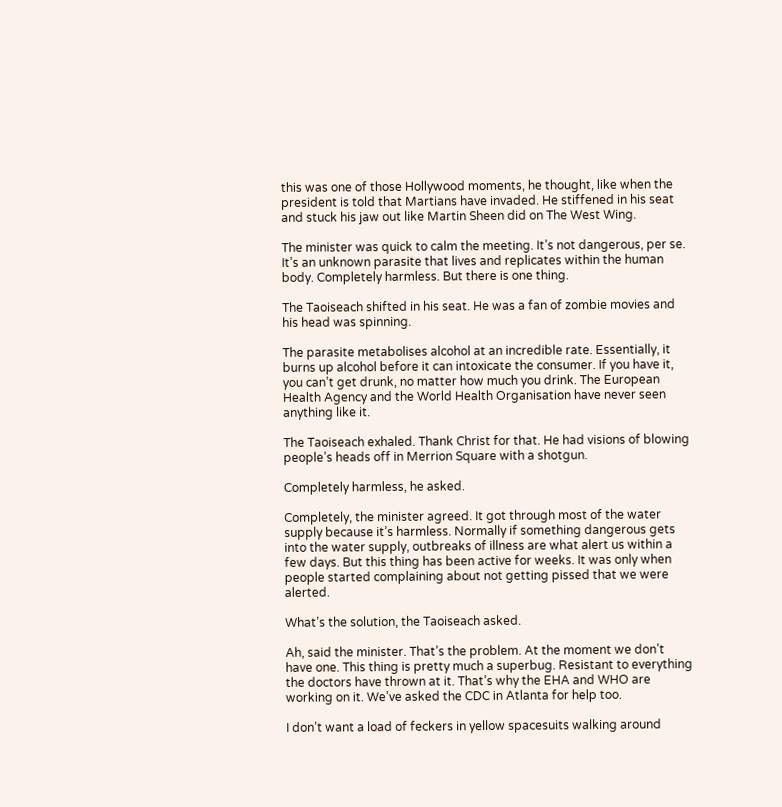this was one of those Hollywood moments, he thought, like when the president is told that Martians have invaded. He stiffened in his seat and stuck his jaw out like Martin Sheen did on The West Wing.

The minister was quick to calm the meeting. It’s not dangerous, per se. It’s an unknown parasite that lives and replicates within the human body. Completely harmless. But there is one thing.

The Taoiseach shifted in his seat. He was a fan of zombie movies and his head was spinning.

The parasite metabolises alcohol at an incredible rate. Essentially, it burns up alcohol before it can intoxicate the consumer. If you have it, you can’t get drunk, no matter how much you drink. The European Health Agency and the World Health Organisation have never seen anything like it.

The Taoiseach exhaled. Thank Christ for that. He had visions of blowing people’s heads off in Merrion Square with a shotgun.

Completely harmless, he asked.

Completely, the minister agreed. It got through most of the water supply because it’s harmless. Normally if something dangerous gets into the water supply, outbreaks of illness are what alert us within a few days. But this thing has been active for weeks. It was only when people started complaining about not getting pissed that we were alerted.

What’s the solution, the Taoiseach asked.

Ah, said the minister. That’s the problem. At the moment we don’t have one. This thing is pretty much a superbug. Resistant to everything the doctors have thrown at it. That’s why the EHA and WHO are working on it. We’ve asked the CDC in Atlanta for help too.

I don’t want a load of feckers in yellow spacesuits walking around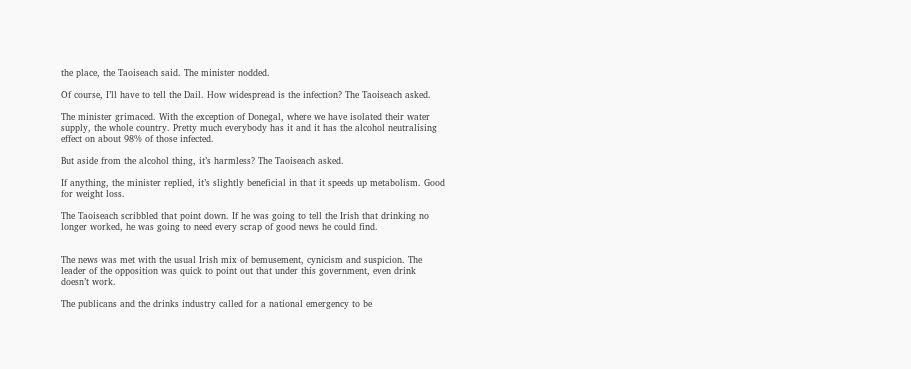the place, the Taoiseach said. The minister nodded.

Of course, I’ll have to tell the Dail. How widespread is the infection? The Taoiseach asked.

The minister grimaced. With the exception of Donegal, where we have isolated their water supply, the whole country. Pretty much everybody has it and it has the alcohol neutralising effect on about 98% of those infected.

But aside from the alcohol thing, it’s harmless? The Taoiseach asked.

If anything, the minister replied, it’s slightly beneficial in that it speeds up metabolism. Good for weight loss.

The Taoiseach scribbled that point down. If he was going to tell the Irish that drinking no longer worked, he was going to need every scrap of good news he could find.


The news was met with the usual Irish mix of bemusement, cynicism and suspicion. The leader of the opposition was quick to point out that under this government, even drink doesn’t work.

The publicans and the drinks industry called for a national emergency to be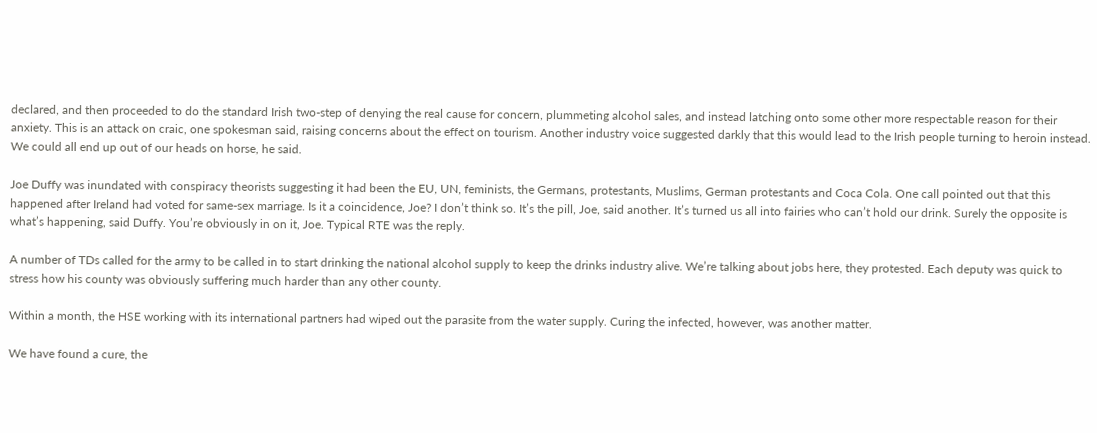declared, and then proceeded to do the standard Irish two-step of denying the real cause for concern, plummeting alcohol sales, and instead latching onto some other more respectable reason for their anxiety. This is an attack on craic, one spokesman said, raising concerns about the effect on tourism. Another industry voice suggested darkly that this would lead to the Irish people turning to heroin instead. We could all end up out of our heads on horse, he said.

Joe Duffy was inundated with conspiracy theorists suggesting it had been the EU, UN, feminists, the Germans, protestants, Muslims, German protestants and Coca Cola. One call pointed out that this happened after Ireland had voted for same-sex marriage. Is it a coincidence, Joe? I don’t think so. It’s the pill, Joe, said another. It’s turned us all into fairies who can’t hold our drink. Surely the opposite is what’s happening, said Duffy. You’re obviously in on it, Joe. Typical RTE was the reply.

A number of TDs called for the army to be called in to start drinking the national alcohol supply to keep the drinks industry alive. We’re talking about jobs here, they protested. Each deputy was quick to stress how his county was obviously suffering much harder than any other county.

Within a month, the HSE working with its international partners had wiped out the parasite from the water supply. Curing the infected, however, was another matter.

We have found a cure, the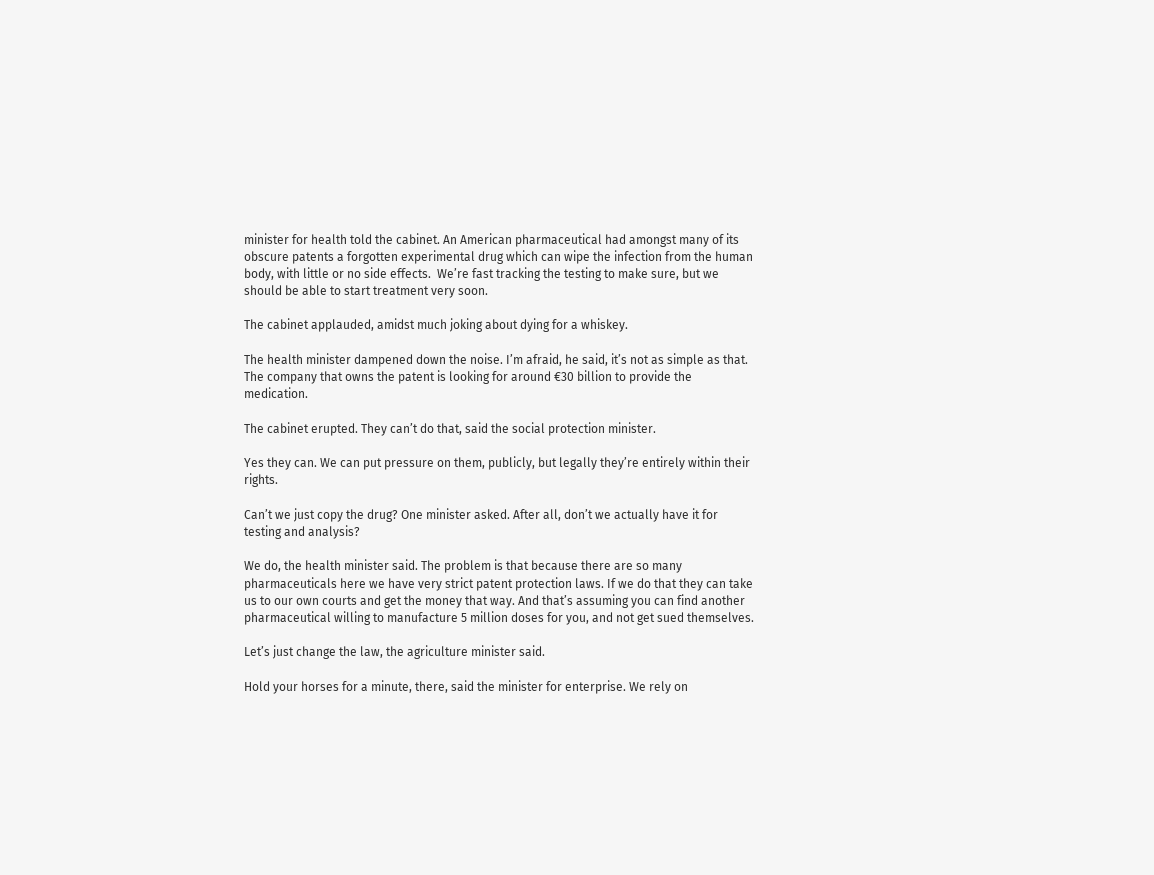minister for health told the cabinet. An American pharmaceutical had amongst many of its obscure patents a forgotten experimental drug which can wipe the infection from the human body, with little or no side effects.  We’re fast tracking the testing to make sure, but we should be able to start treatment very soon.

The cabinet applauded, amidst much joking about dying for a whiskey.

The health minister dampened down the noise. I’m afraid, he said, it’s not as simple as that. The company that owns the patent is looking for around €30 billion to provide the medication.

The cabinet erupted. They can’t do that, said the social protection minister.

Yes they can. We can put pressure on them, publicly, but legally they’re entirely within their rights.

Can’t we just copy the drug? One minister asked. After all, don’t we actually have it for testing and analysis?

We do, the health minister said. The problem is that because there are so many pharmaceuticals here we have very strict patent protection laws. If we do that they can take us to our own courts and get the money that way. And that’s assuming you can find another pharmaceutical willing to manufacture 5 million doses for you, and not get sued themselves.

Let’s just change the law, the agriculture minister said.

Hold your horses for a minute, there, said the minister for enterprise. We rely on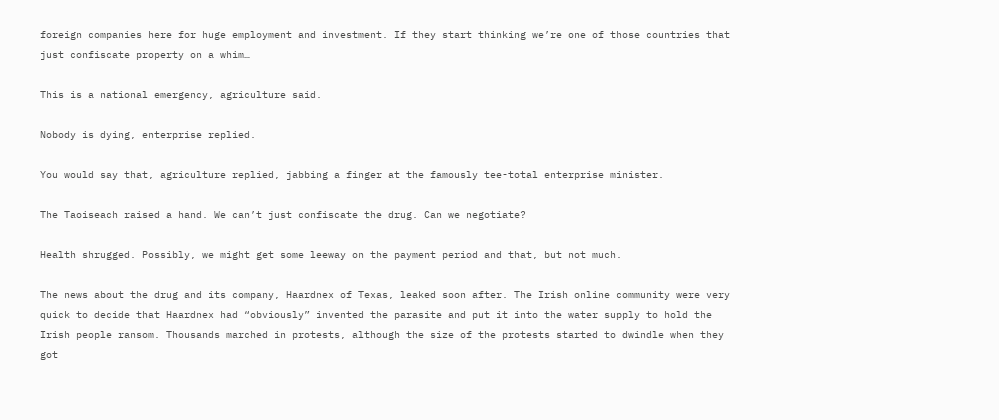foreign companies here for huge employment and investment. If they start thinking we’re one of those countries that just confiscate property on a whim…

This is a national emergency, agriculture said.

Nobody is dying, enterprise replied.

You would say that, agriculture replied, jabbing a finger at the famously tee-total enterprise minister.

The Taoiseach raised a hand. We can’t just confiscate the drug. Can we negotiate?

Health shrugged. Possibly, we might get some leeway on the payment period and that, but not much.

The news about the drug and its company, Haardnex of Texas, leaked soon after. The Irish online community were very quick to decide that Haardnex had “obviously” invented the parasite and put it into the water supply to hold the Irish people ransom. Thousands marched in protests, although the size of the protests started to dwindle when they got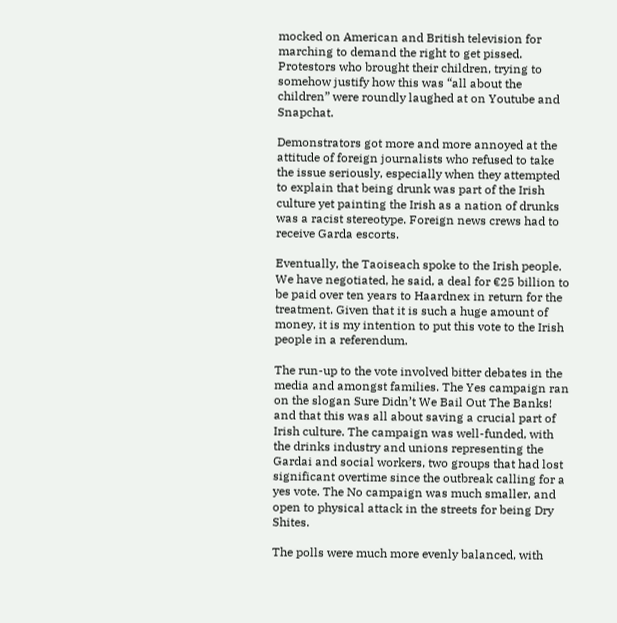mocked on American and British television for marching to demand the right to get pissed. Protestors who brought their children, trying to somehow justify how this was “all about the children” were roundly laughed at on Youtube and Snapchat.

Demonstrators got more and more annoyed at the attitude of foreign journalists who refused to take the issue seriously, especially when they attempted to explain that being drunk was part of the Irish culture yet painting the Irish as a nation of drunks was a racist stereotype. Foreign news crews had to receive Garda escorts.

Eventually, the Taoiseach spoke to the Irish people. We have negotiated, he said, a deal for €25 billion to be paid over ten years to Haardnex in return for the treatment. Given that it is such a huge amount of money, it is my intention to put this vote to the Irish people in a referendum.

The run-up to the vote involved bitter debates in the media and amongst families. The Yes campaign ran on the slogan Sure Didn’t We Bail Out The Banks! and that this was all about saving a crucial part of Irish culture. The campaign was well-funded, with the drinks industry and unions representing the Gardai and social workers, two groups that had lost significant overtime since the outbreak calling for a yes vote. The No campaign was much smaller, and open to physical attack in the streets for being Dry Shites.

The polls were much more evenly balanced, with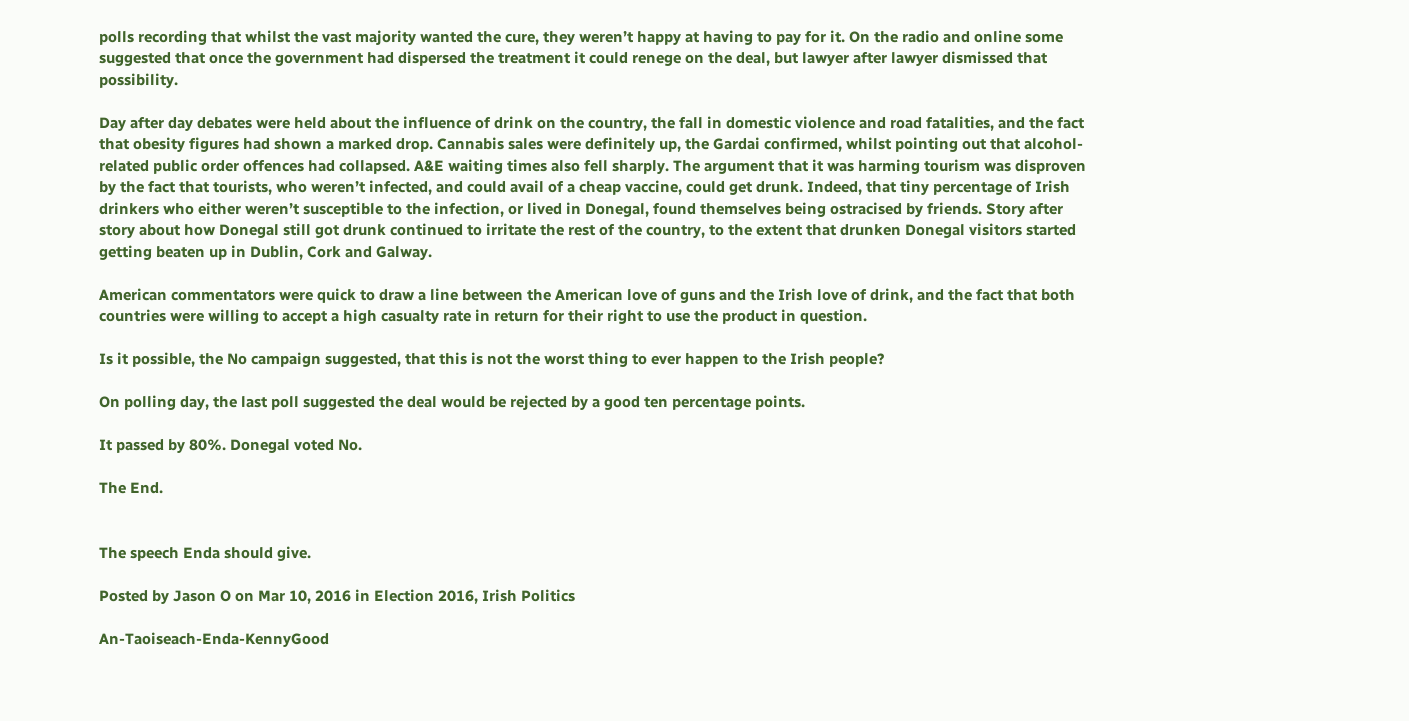polls recording that whilst the vast majority wanted the cure, they weren’t happy at having to pay for it. On the radio and online some suggested that once the government had dispersed the treatment it could renege on the deal, but lawyer after lawyer dismissed that possibility.

Day after day debates were held about the influence of drink on the country, the fall in domestic violence and road fatalities, and the fact that obesity figures had shown a marked drop. Cannabis sales were definitely up, the Gardai confirmed, whilst pointing out that alcohol-related public order offences had collapsed. A&E waiting times also fell sharply. The argument that it was harming tourism was disproven by the fact that tourists, who weren’t infected, and could avail of a cheap vaccine, could get drunk. Indeed, that tiny percentage of Irish drinkers who either weren’t susceptible to the infection, or lived in Donegal, found themselves being ostracised by friends. Story after story about how Donegal still got drunk continued to irritate the rest of the country, to the extent that drunken Donegal visitors started getting beaten up in Dublin, Cork and Galway.

American commentators were quick to draw a line between the American love of guns and the Irish love of drink, and the fact that both countries were willing to accept a high casualty rate in return for their right to use the product in question.

Is it possible, the No campaign suggested, that this is not the worst thing to ever happen to the Irish people?

On polling day, the last poll suggested the deal would be rejected by a good ten percentage points.

It passed by 80%. Donegal voted No.

The End.


The speech Enda should give.

Posted by Jason O on Mar 10, 2016 in Election 2016, Irish Politics

An-Taoiseach-Enda-KennyGood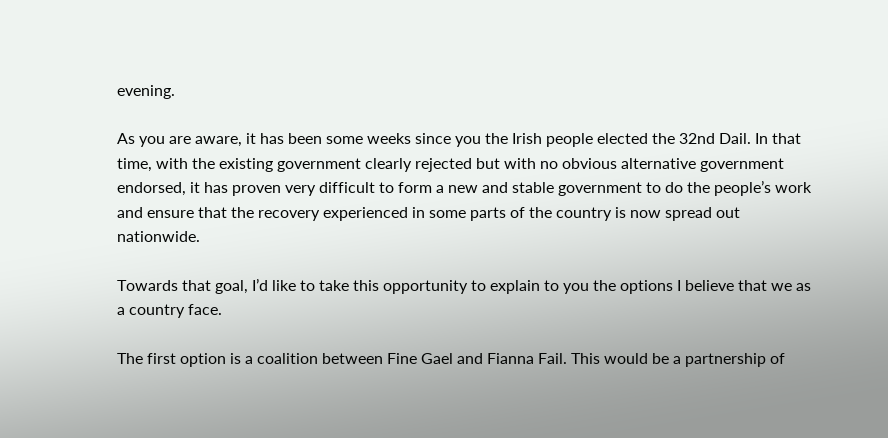evening.

As you are aware, it has been some weeks since you the Irish people elected the 32nd Dail. In that time, with the existing government clearly rejected but with no obvious alternative government endorsed, it has proven very difficult to form a new and stable government to do the people’s work and ensure that the recovery experienced in some parts of the country is now spread out nationwide.

Towards that goal, I’d like to take this opportunity to explain to you the options I believe that we as a country face.

The first option is a coalition between Fine Gael and Fianna Fail. This would be a partnership of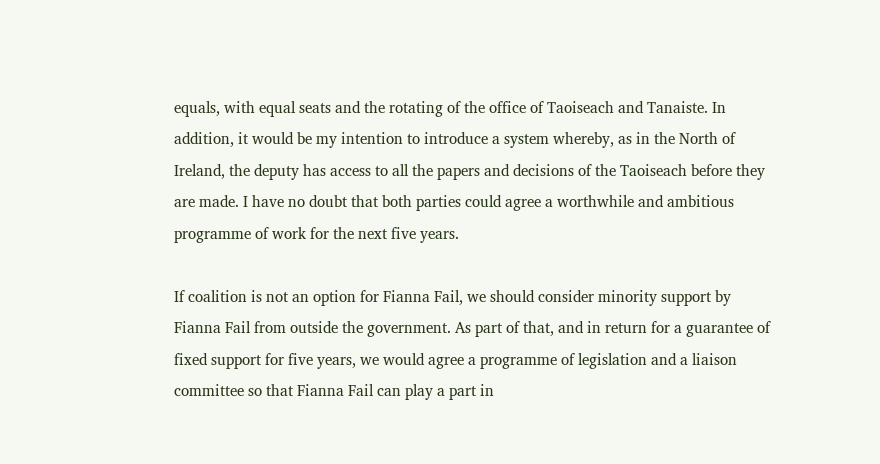equals, with equal seats and the rotating of the office of Taoiseach and Tanaiste. In addition, it would be my intention to introduce a system whereby, as in the North of Ireland, the deputy has access to all the papers and decisions of the Taoiseach before they are made. I have no doubt that both parties could agree a worthwhile and ambitious programme of work for the next five years.

If coalition is not an option for Fianna Fail, we should consider minority support by Fianna Fail from outside the government. As part of that, and in return for a guarantee of fixed support for five years, we would agree a programme of legislation and a liaison committee so that Fianna Fail can play a part in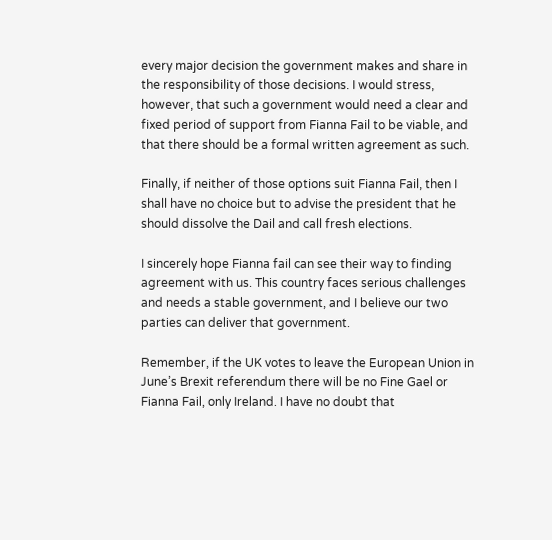every major decision the government makes and share in the responsibility of those decisions. I would stress, however, that such a government would need a clear and fixed period of support from Fianna Fail to be viable, and that there should be a formal written agreement as such.

Finally, if neither of those options suit Fianna Fail, then I shall have no choice but to advise the president that he should dissolve the Dail and call fresh elections.

I sincerely hope Fianna fail can see their way to finding agreement with us. This country faces serious challenges and needs a stable government, and I believe our two parties can deliver that government.

Remember, if the UK votes to leave the European Union in June’s Brexit referendum there will be no Fine Gael or Fianna Fail, only Ireland. I have no doubt that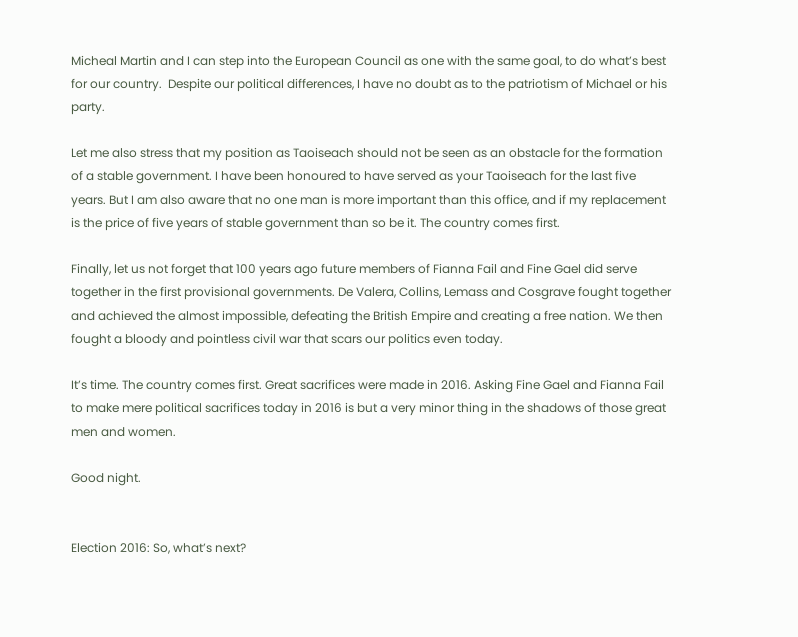Micheal Martin and I can step into the European Council as one with the same goal, to do what’s best for our country.  Despite our political differences, I have no doubt as to the patriotism of Michael or his party.

Let me also stress that my position as Taoiseach should not be seen as an obstacle for the formation of a stable government. I have been honoured to have served as your Taoiseach for the last five years. But I am also aware that no one man is more important than this office, and if my replacement is the price of five years of stable government than so be it. The country comes first.

Finally, let us not forget that 100 years ago future members of Fianna Fail and Fine Gael did serve together in the first provisional governments. De Valera, Collins, Lemass and Cosgrave fought together and achieved the almost impossible, defeating the British Empire and creating a free nation. We then fought a bloody and pointless civil war that scars our politics even today.

It’s time. The country comes first. Great sacrifices were made in 2016. Asking Fine Gael and Fianna Fail to make mere political sacrifices today in 2016 is but a very minor thing in the shadows of those great men and women.

Good night.


Election 2016: So, what’s next?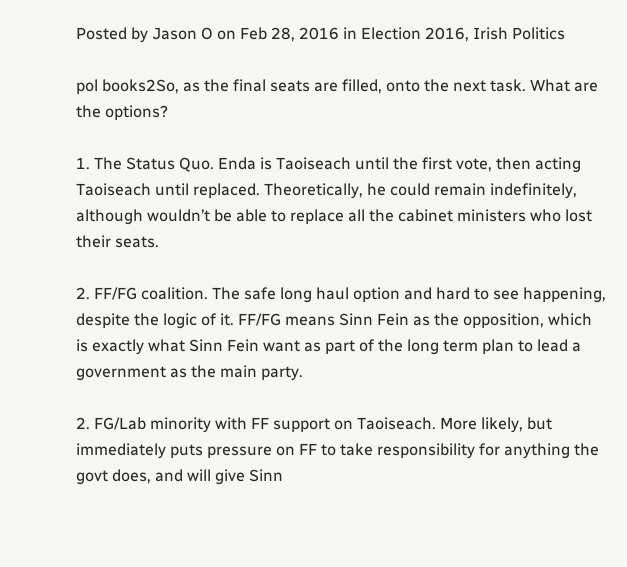Posted by Jason O on Feb 28, 2016 in Election 2016, Irish Politics

pol books2So, as the final seats are filled, onto the next task. What are the options?

1. The Status Quo. Enda is Taoiseach until the first vote, then acting Taoiseach until replaced. Theoretically, he could remain indefinitely, although wouldn’t be able to replace all the cabinet ministers who lost their seats.

2. FF/FG coalition. The safe long haul option and hard to see happening, despite the logic of it. FF/FG means Sinn Fein as the opposition, which is exactly what Sinn Fein want as part of the long term plan to lead a government as the main party.

2. FG/Lab minority with FF support on Taoiseach. More likely, but immediately puts pressure on FF to take responsibility for anything the govt does, and will give Sinn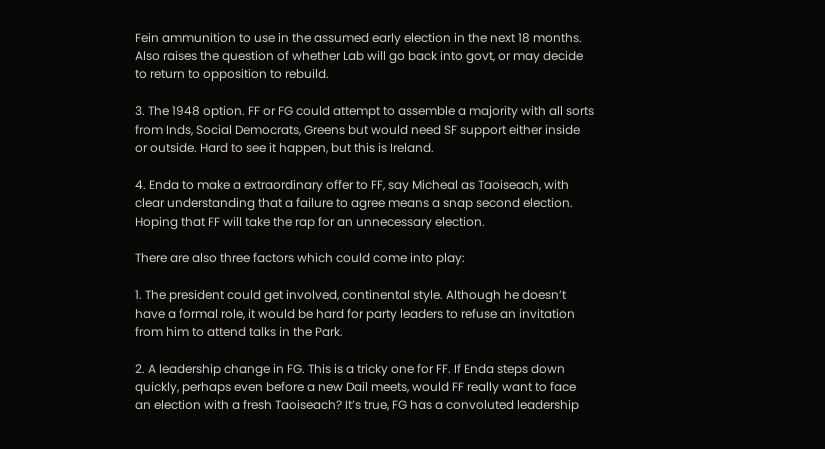Fein ammunition to use in the assumed early election in the next 18 months. Also raises the question of whether Lab will go back into govt, or may decide to return to opposition to rebuild.

3. The 1948 option. FF or FG could attempt to assemble a majority with all sorts from Inds, Social Democrats, Greens but would need SF support either inside or outside. Hard to see it happen, but this is Ireland.

4. Enda to make a extraordinary offer to FF, say Micheal as Taoiseach, with clear understanding that a failure to agree means a snap second election. Hoping that FF will take the rap for an unnecessary election.

There are also three factors which could come into play:

1. The president could get involved, continental style. Although he doesn’t have a formal role, it would be hard for party leaders to refuse an invitation from him to attend talks in the Park.

2. A leadership change in FG. This is a tricky one for FF. If Enda steps down quickly, perhaps even before a new Dail meets, would FF really want to face an election with a fresh Taoiseach? It’s true, FG has a convoluted leadership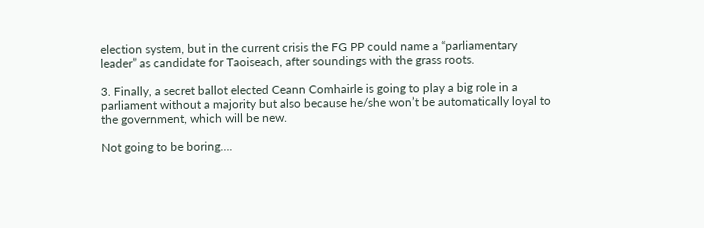election system, but in the current crisis the FG PP could name a “parliamentary leader” as candidate for Taoiseach, after soundings with the grass roots.

3. Finally, a secret ballot elected Ceann Comhairle is going to play a big role in a parliament without a majority but also because he/she won’t be automatically loyal to the government, which will be new.

Not going to be boring….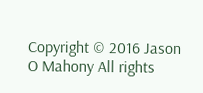Copyright © 2016 Jason O Mahony All rights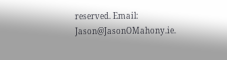reserved. Email: Jason@JasonOMahony.ie.